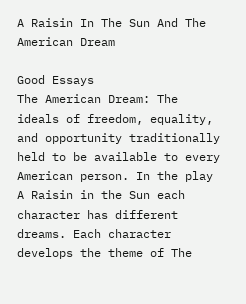A Raisin In The Sun And The American Dream

Good Essays
The American Dream: The ideals of freedom, equality, and opportunity traditionally held to be available to every American person. In the play A Raisin in the Sun each character has different dreams. Each character develops the theme of The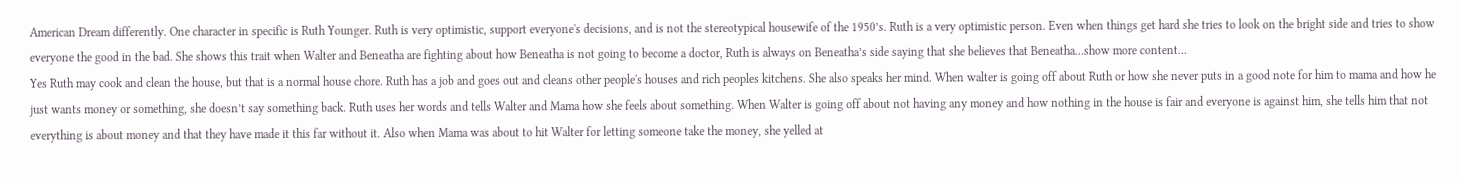American Dream differently. One character in specific is Ruth Younger. Ruth is very optimistic, support everyone's decisions, and is not the stereotypical housewife of the 1950’s. Ruth is a very optimistic person. Even when things get hard she tries to look on the bright side and tries to show everyone the good in the bad. She shows this trait when Walter and Beneatha are fighting about how Beneatha is not going to become a doctor, Ruth is always on Beneatha’s side saying that she believes that Beneatha…show more content…
Yes Ruth may cook and clean the house, but that is a normal house chore. Ruth has a job and goes out and cleans other people's houses and rich peoples kitchens. She also speaks her mind. When walter is going off about Ruth or how she never puts in a good note for him to mama and how he just wants money or something, she doesn’t say something back. Ruth uses her words and tells Walter and Mama how she feels about something. When Walter is going off about not having any money and how nothing in the house is fair and everyone is against him, she tells him that not everything is about money and that they have made it this far without it. Also when Mama was about to hit Walter for letting someone take the money, she yelled at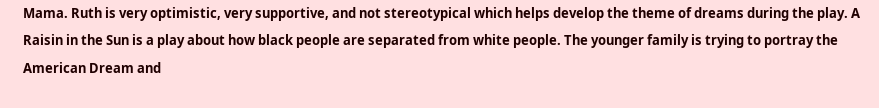Mama. Ruth is very optimistic, very supportive, and not stereotypical which helps develop the theme of dreams during the play. A Raisin in the Sun is a play about how black people are separated from white people. The younger family is trying to portray the American Dream and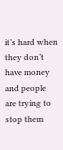it’s hard when they don’t have money and people are trying to stop them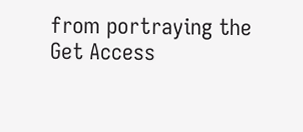from portraying the
Get Access